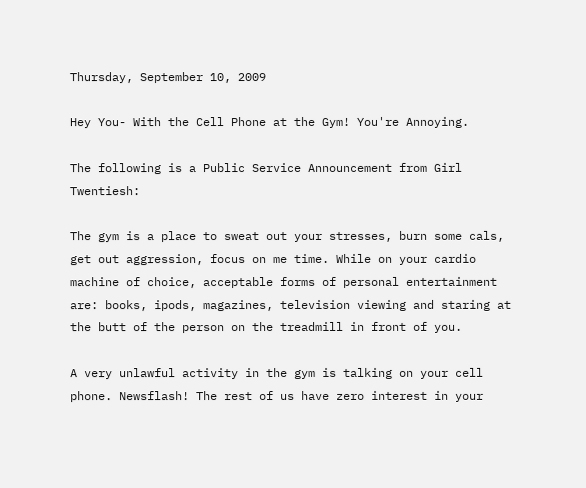Thursday, September 10, 2009

Hey You- With the Cell Phone at the Gym! You're Annoying.

The following is a Public Service Announcement from Girl Twentiesh:

The gym is a place to sweat out your stresses, burn some cals, get out aggression, focus on me time. While on your cardio machine of choice, acceptable forms of personal entertainment are: books, ipods, magazines, television viewing and staring at the butt of the person on the treadmill in front of you.

A very unlawful activity in the gym is talking on your cell phone. Newsflash! The rest of us have zero interest in your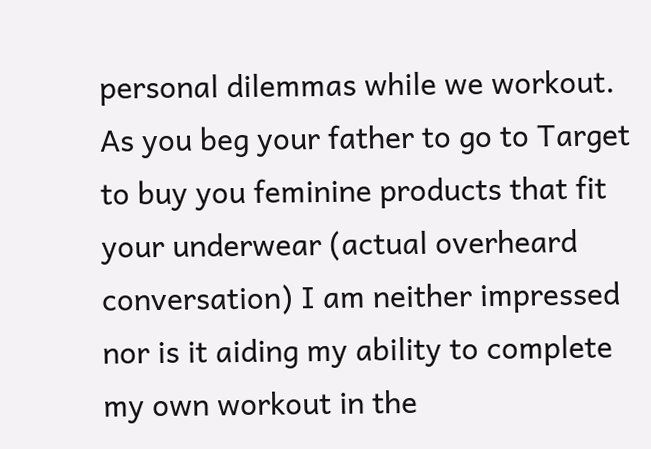personal dilemmas while we workout. As you beg your father to go to Target to buy you feminine products that fit your underwear (actual overheard conversation) I am neither impressed nor is it aiding my ability to complete my own workout in the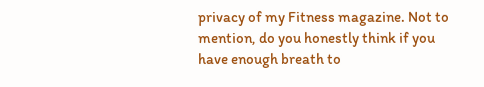privacy of my Fitness magazine. Not to mention, do you honestly think if you have enough breath to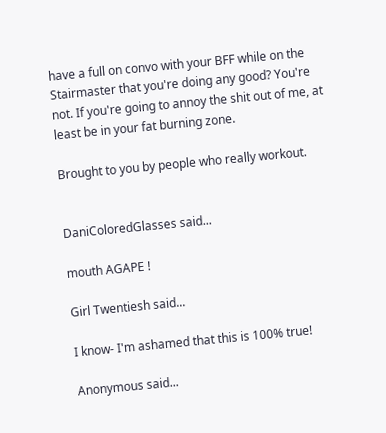have a full on convo with your BFF while on the Stairmaster that you're doing any good? You're not. If you're going to annoy the shit out of me, at least be in your fat burning zone.

Brought to you by people who really workout.


DaniColoredGlasses said...

mouth AGAPE !

Girl Twentiesh said...

I know- I'm ashamed that this is 100% true!

Anonymous said...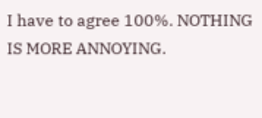I have to agree 100%. NOTHING IS MORE ANNOYING.